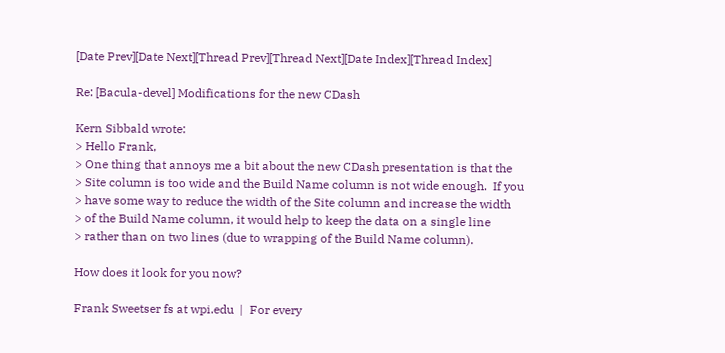[Date Prev][Date Next][Thread Prev][Thread Next][Date Index][Thread Index]

Re: [Bacula-devel] Modifications for the new CDash

Kern Sibbald wrote:
> Hello Frank,
> One thing that annoys me a bit about the new CDash presentation is that the
> Site column is too wide and the Build Name column is not wide enough.  If you
> have some way to reduce the width of the Site column and increase the width
> of the Build Name column, it would help to keep the data on a single line
> rather than on two lines (due to wrapping of the Build Name column).

How does it look for you now?

Frank Sweetser fs at wpi.edu  |  For every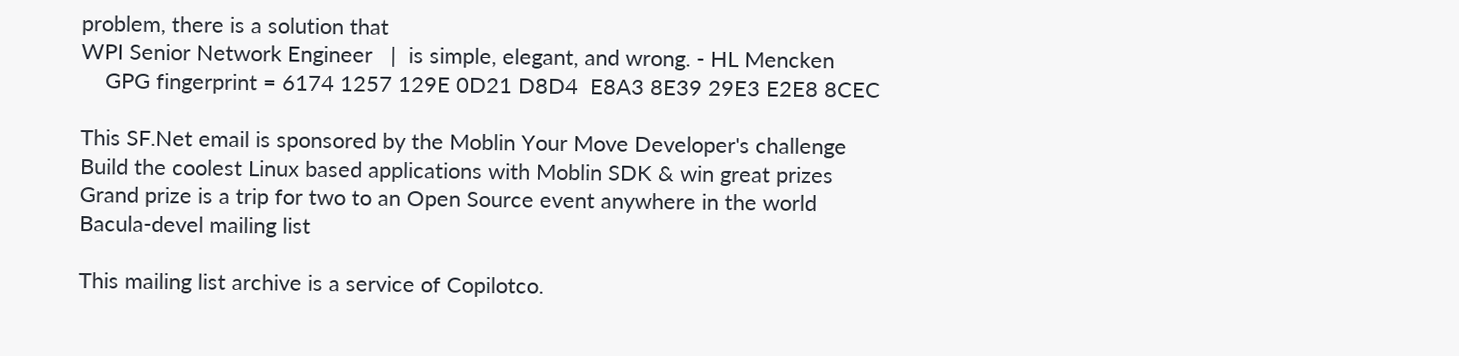problem, there is a solution that
WPI Senior Network Engineer   |  is simple, elegant, and wrong. - HL Mencken
    GPG fingerprint = 6174 1257 129E 0D21 D8D4  E8A3 8E39 29E3 E2E8 8CEC

This SF.Net email is sponsored by the Moblin Your Move Developer's challenge
Build the coolest Linux based applications with Moblin SDK & win great prizes
Grand prize is a trip for two to an Open Source event anywhere in the world
Bacula-devel mailing list

This mailing list archive is a service of Copilotco.